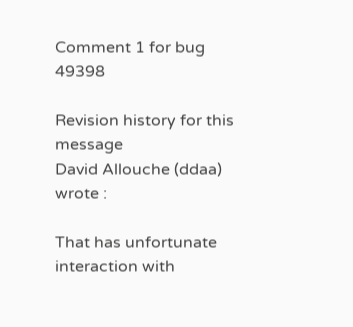Comment 1 for bug 49398

Revision history for this message
David Allouche (ddaa) wrote :

That has unfortunate interaction with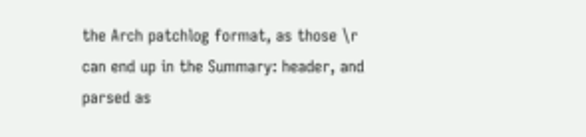the Arch patchlog format, as those \r can end up in the Summary: header, and parsed as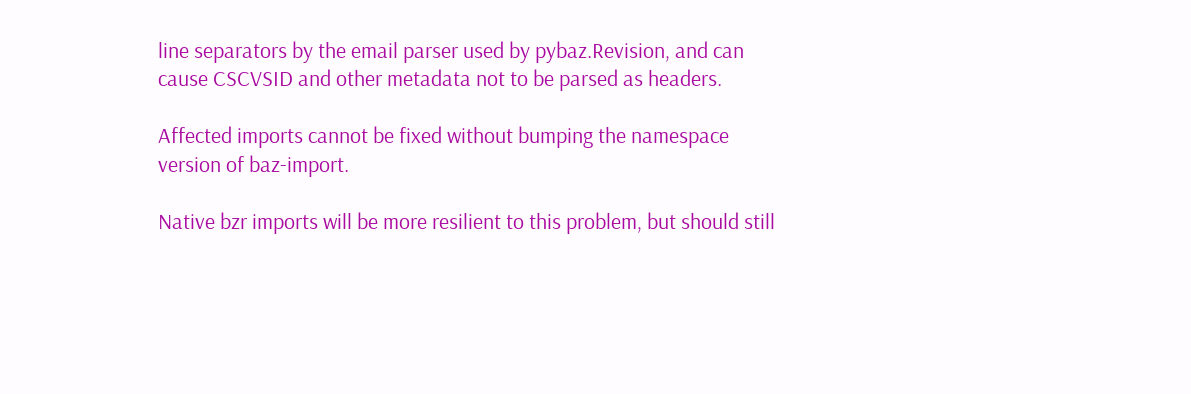line separators by the email parser used by pybaz.Revision, and can cause CSCVSID and other metadata not to be parsed as headers.

Affected imports cannot be fixed without bumping the namespace version of baz-import.

Native bzr imports will be more resilient to this problem, but should still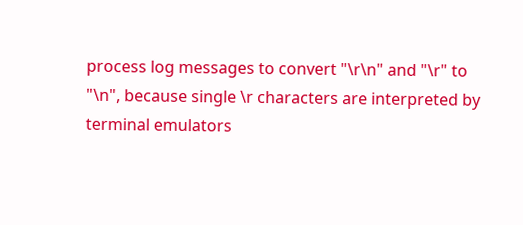process log messages to convert "\r\n" and "\r" to "\n", because single \r characters are interpreted by terminal emulators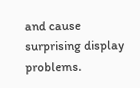and cause surprising display problems.